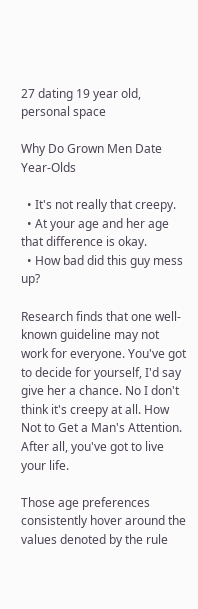27 dating 19 year old, personal space

Why Do Grown Men Date Year-Olds

  • It's not really that creepy.
  • At your age and her age that difference is okay.
  • How bad did this guy mess up?

Research finds that one well-known guideline may not work for everyone. You've got to decide for yourself, I'd say give her a chance. No I don't think it's creepy at all. How Not to Get a Man's Attention. After all, you've got to live your life.

Those age preferences consistently hover around the values denoted by the rule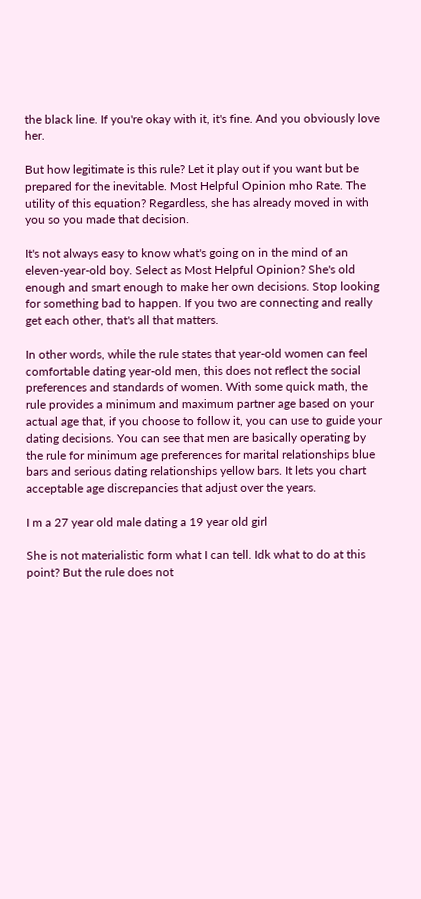the black line. If you're okay with it, it's fine. And you obviously love her.

But how legitimate is this rule? Let it play out if you want but be prepared for the inevitable. Most Helpful Opinion mho Rate. The utility of this equation? Regardless, she has already moved in with you so you made that decision.

It's not always easy to know what's going on in the mind of an eleven-year-old boy. Select as Most Helpful Opinion? She's old enough and smart enough to make her own decisions. Stop looking for something bad to happen. If you two are connecting and really get each other, that's all that matters.

In other words, while the rule states that year-old women can feel comfortable dating year-old men, this does not reflect the social preferences and standards of women. With some quick math, the rule provides a minimum and maximum partner age based on your actual age that, if you choose to follow it, you can use to guide your dating decisions. You can see that men are basically operating by the rule for minimum age preferences for marital relationships blue bars and serious dating relationships yellow bars. It lets you chart acceptable age discrepancies that adjust over the years.

I m a 27 year old male dating a 19 year old girl

She is not materialistic form what I can tell. Idk what to do at this point? But the rule does not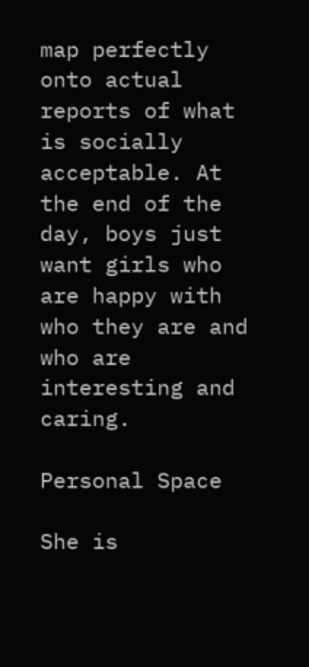map perfectly onto actual reports of what is socially acceptable. At the end of the day, boys just want girls who are happy with who they are and who are interesting and caring.

Personal Space

She is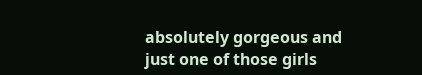absolutely gorgeous and just one of those girls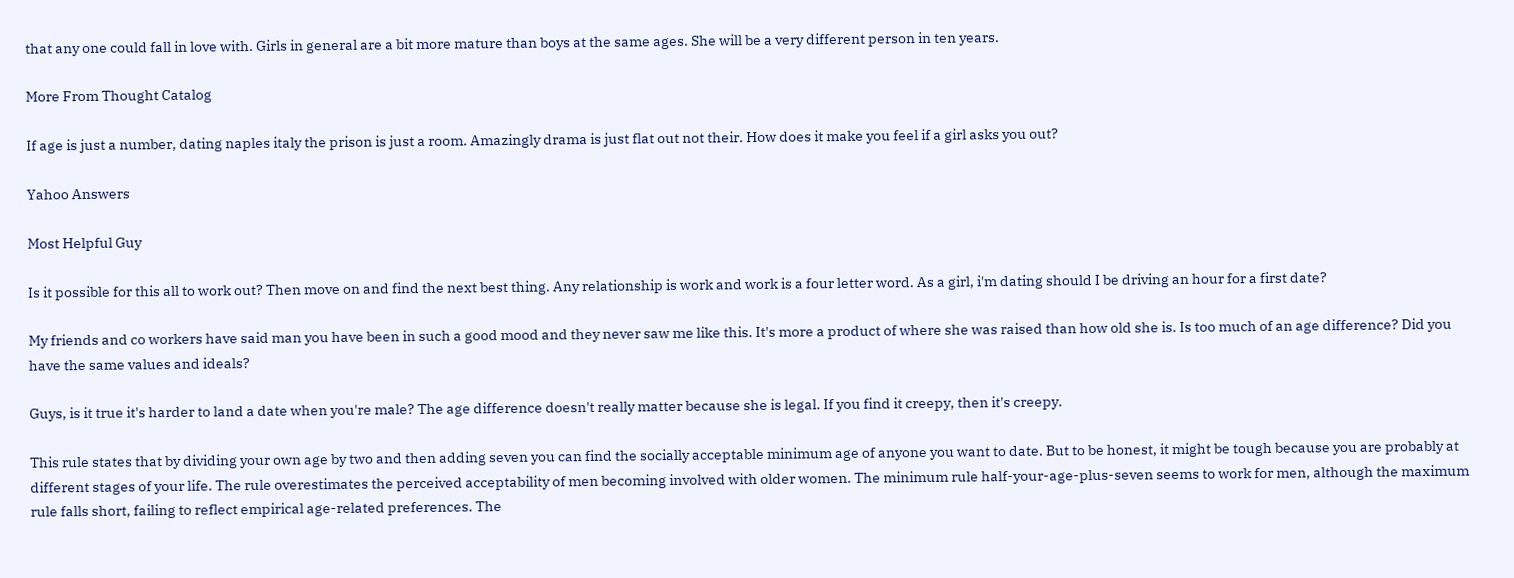that any one could fall in love with. Girls in general are a bit more mature than boys at the same ages. She will be a very different person in ten years.

More From Thought Catalog

If age is just a number, dating naples italy the prison is just a room. Amazingly drama is just flat out not their. How does it make you feel if a girl asks you out?

Yahoo Answers

Most Helpful Guy

Is it possible for this all to work out? Then move on and find the next best thing. Any relationship is work and work is a four letter word. As a girl, i'm dating should I be driving an hour for a first date?

My friends and co workers have said man you have been in such a good mood and they never saw me like this. It's more a product of where she was raised than how old she is. Is too much of an age difference? Did you have the same values and ideals?

Guys, is it true it's harder to land a date when you're male? The age difference doesn't really matter because she is legal. If you find it creepy, then it's creepy.

This rule states that by dividing your own age by two and then adding seven you can find the socially acceptable minimum age of anyone you want to date. But to be honest, it might be tough because you are probably at different stages of your life. The rule overestimates the perceived acceptability of men becoming involved with older women. The minimum rule half-your-age-plus-seven seems to work for men, although the maximum rule falls short, failing to reflect empirical age-related preferences. The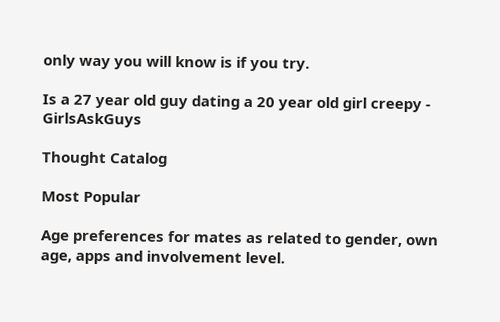only way you will know is if you try.

Is a 27 year old guy dating a 20 year old girl creepy - GirlsAskGuys

Thought Catalog

Most Popular

Age preferences for mates as related to gender, own age, apps and involvement level.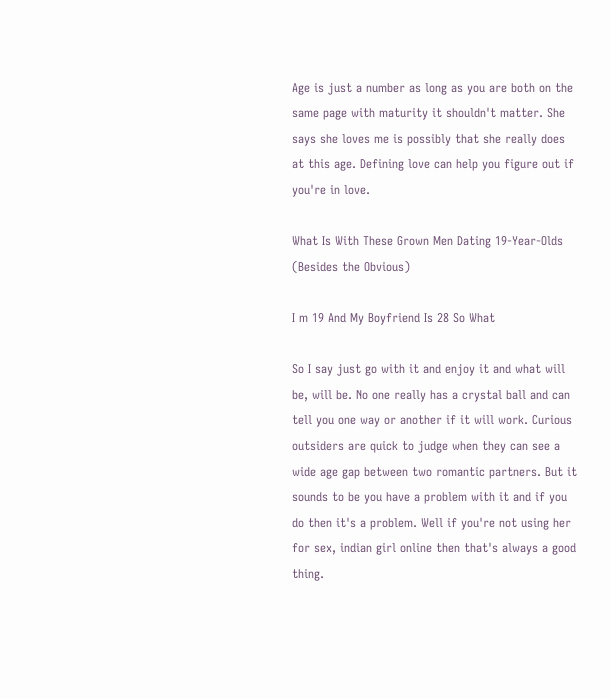Age is just a number as long as you are both on the same page with maturity it shouldn't matter. She says she loves me is possibly that she really does at this age. Defining love can help you figure out if you're in love.

What Is With These Grown Men Dating 19-Year-Olds (Besides the Obvious)

I m 19 And My Boyfriend Is 28 So What

So I say just go with it and enjoy it and what will be, will be. No one really has a crystal ball and can tell you one way or another if it will work. Curious outsiders are quick to judge when they can see a wide age gap between two romantic partners. But it sounds to be you have a problem with it and if you do then it's a problem. Well if you're not using her for sex, indian girl online then that's always a good thing.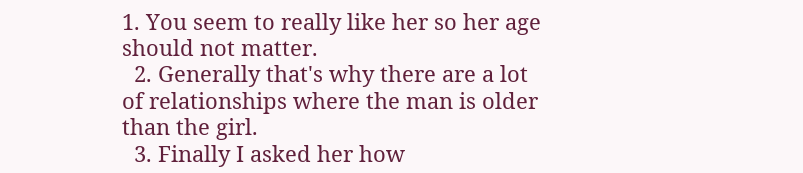1. You seem to really like her so her age should not matter.
  2. Generally that's why there are a lot of relationships where the man is older than the girl.
  3. Finally I asked her how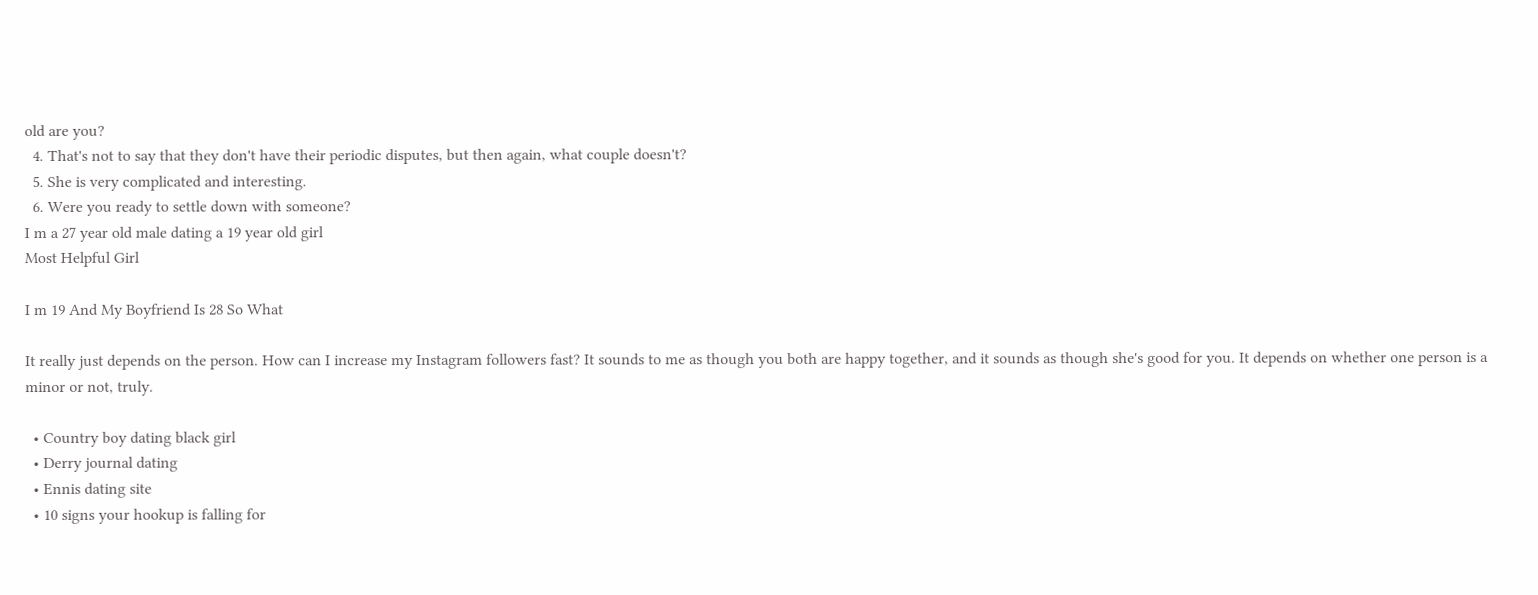old are you?
  4. That's not to say that they don't have their periodic disputes, but then again, what couple doesn't?
  5. She is very complicated and interesting.
  6. Were you ready to settle down with someone?
I m a 27 year old male dating a 19 year old girl
Most Helpful Girl

I m 19 And My Boyfriend Is 28 So What

It really just depends on the person. How can I increase my Instagram followers fast? It sounds to me as though you both are happy together, and it sounds as though she's good for you. It depends on whether one person is a minor or not, truly.

  • Country boy dating black girl
  • Derry journal dating
  • Ennis dating site
  • 10 signs your hookup is falling for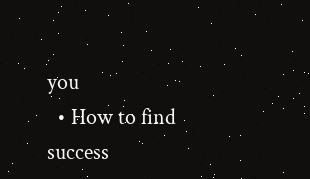you
  • How to find success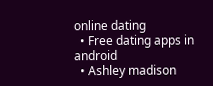online dating
  • Free dating apps in android
  • Ashley madison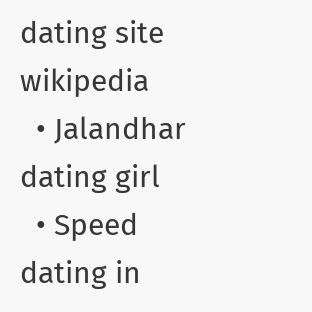dating site wikipedia
  • Jalandhar dating girl
  • Speed dating in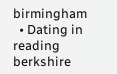birmingham
  • Dating in reading berkshire